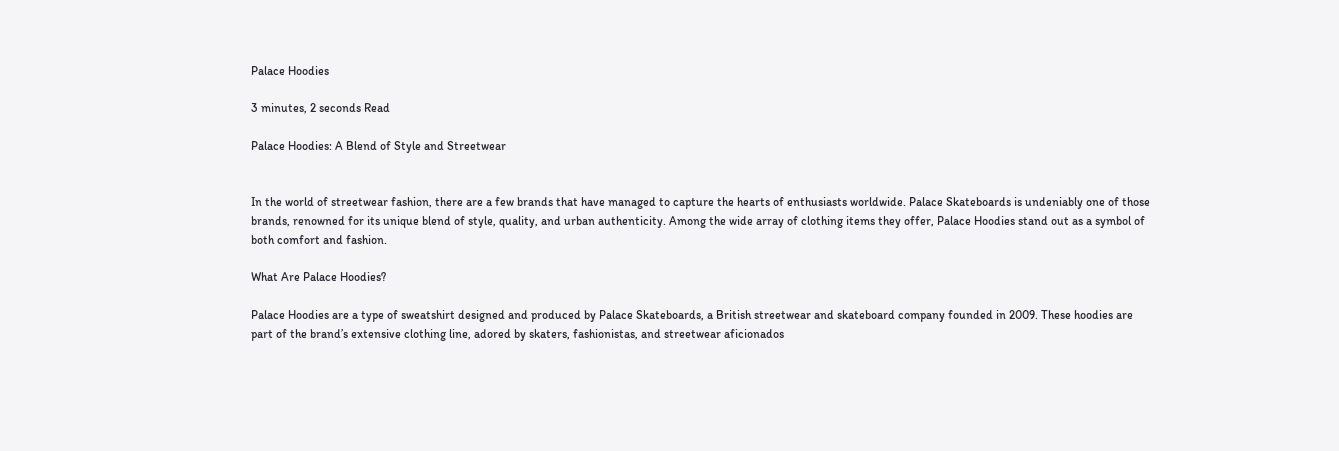Palace Hoodies

3 minutes, 2 seconds Read

Palace Hoodies: A Blend of Style and Streetwear


In the world of streetwear fashion, there are a few brands that have managed to capture the hearts of enthusiasts worldwide. Palace Skateboards is undeniably one of those brands, renowned for its unique blend of style, quality, and urban authenticity. Among the wide array of clothing items they offer, Palace Hoodies stand out as a symbol of both comfort and fashion.

What Are Palace Hoodies?

Palace Hoodies are a type of sweatshirt designed and produced by Palace Skateboards, a British streetwear and skateboard company founded in 2009. These hoodies are part of the brand’s extensive clothing line, adored by skaters, fashionistas, and streetwear aficionados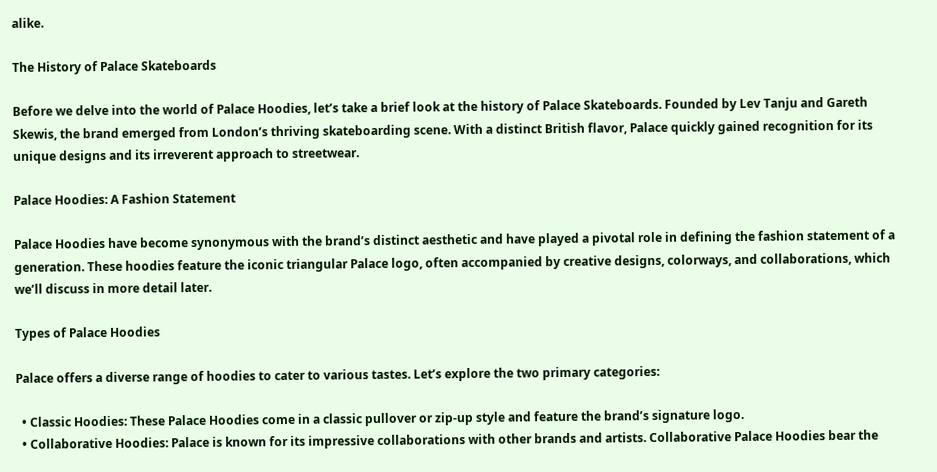alike.

The History of Palace Skateboards

Before we delve into the world of Palace Hoodies, let’s take a brief look at the history of Palace Skateboards. Founded by Lev Tanju and Gareth Skewis, the brand emerged from London’s thriving skateboarding scene. With a distinct British flavor, Palace quickly gained recognition for its unique designs and its irreverent approach to streetwear.

Palace Hoodies: A Fashion Statement

Palace Hoodies have become synonymous with the brand’s distinct aesthetic and have played a pivotal role in defining the fashion statement of a generation. These hoodies feature the iconic triangular Palace logo, often accompanied by creative designs, colorways, and collaborations, which we’ll discuss in more detail later.

Types of Palace Hoodies

Palace offers a diverse range of hoodies to cater to various tastes. Let’s explore the two primary categories:

  • Classic Hoodies: These Palace Hoodies come in a classic pullover or zip-up style and feature the brand’s signature logo.
  • Collaborative Hoodies: Palace is known for its impressive collaborations with other brands and artists. Collaborative Palace Hoodies bear the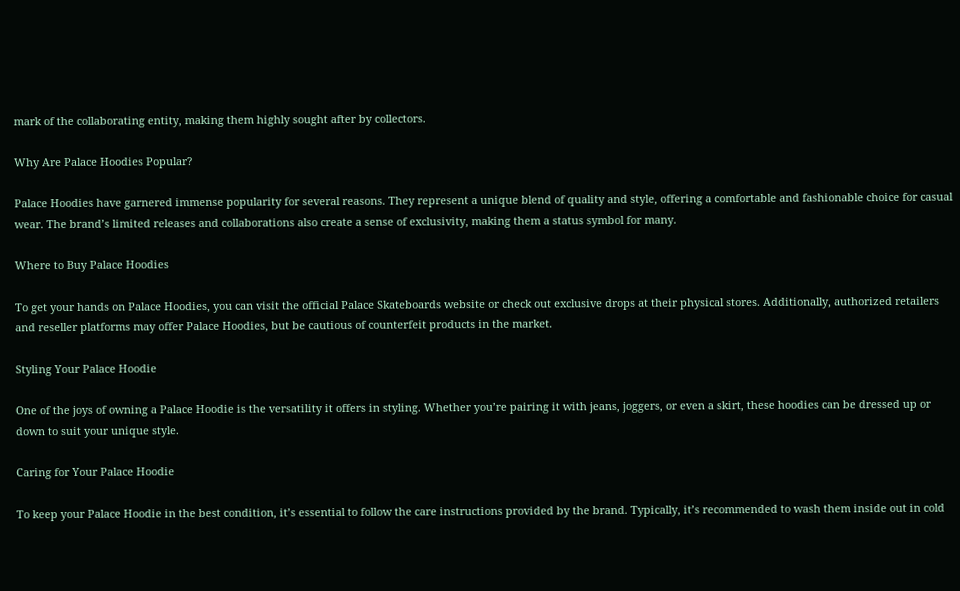mark of the collaborating entity, making them highly sought after by collectors.

Why Are Palace Hoodies Popular?

Palace Hoodies have garnered immense popularity for several reasons. They represent a unique blend of quality and style, offering a comfortable and fashionable choice for casual wear. The brand’s limited releases and collaborations also create a sense of exclusivity, making them a status symbol for many.

Where to Buy Palace Hoodies

To get your hands on Palace Hoodies, you can visit the official Palace Skateboards website or check out exclusive drops at their physical stores. Additionally, authorized retailers and reseller platforms may offer Palace Hoodies, but be cautious of counterfeit products in the market.

Styling Your Palace Hoodie

One of the joys of owning a Palace Hoodie is the versatility it offers in styling. Whether you’re pairing it with jeans, joggers, or even a skirt, these hoodies can be dressed up or down to suit your unique style.

Caring for Your Palace Hoodie

To keep your Palace Hoodie in the best condition, it’s essential to follow the care instructions provided by the brand. Typically, it’s recommended to wash them inside out in cold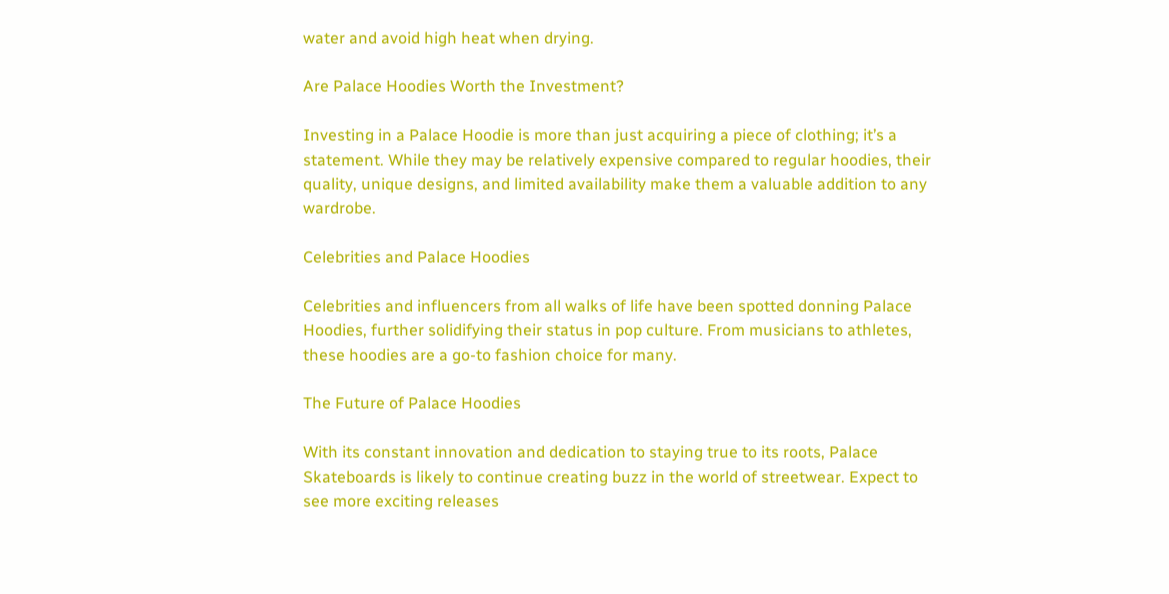water and avoid high heat when drying.

Are Palace Hoodies Worth the Investment?

Investing in a Palace Hoodie is more than just acquiring a piece of clothing; it’s a statement. While they may be relatively expensive compared to regular hoodies, their quality, unique designs, and limited availability make them a valuable addition to any wardrobe.

Celebrities and Palace Hoodies

Celebrities and influencers from all walks of life have been spotted donning Palace Hoodies, further solidifying their status in pop culture. From musicians to athletes, these hoodies are a go-to fashion choice for many.

The Future of Palace Hoodies

With its constant innovation and dedication to staying true to its roots, Palace Skateboards is likely to continue creating buzz in the world of streetwear. Expect to see more exciting releases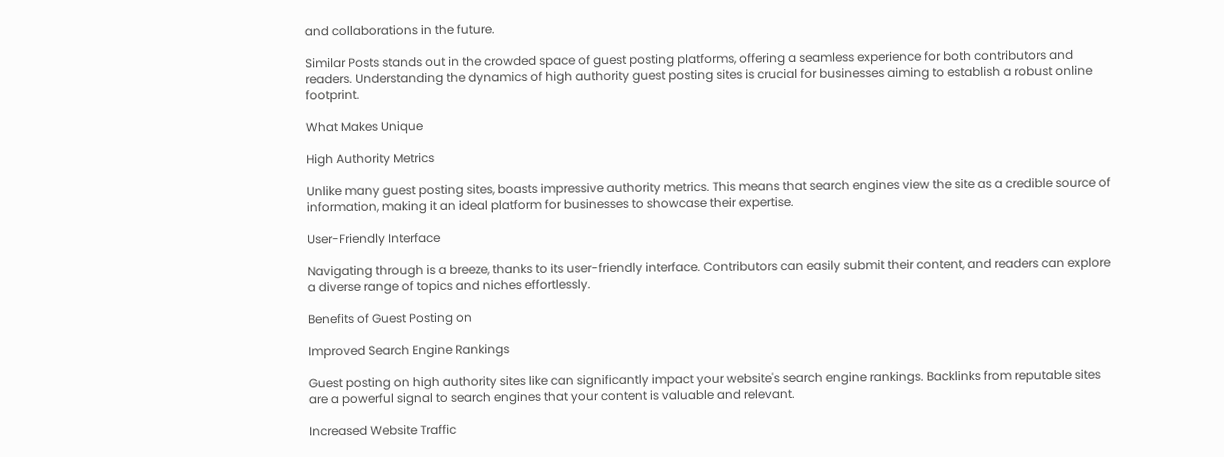and collaborations in the future.

Similar Posts stands out in the crowded space of guest posting platforms, offering a seamless experience for both contributors and readers. Understanding the dynamics of high authority guest posting sites is crucial for businesses aiming to establish a robust online footprint.

What Makes Unique

High Authority Metrics

Unlike many guest posting sites, boasts impressive authority metrics. This means that search engines view the site as a credible source of information, making it an ideal platform for businesses to showcase their expertise.

User-Friendly Interface

Navigating through is a breeze, thanks to its user-friendly interface. Contributors can easily submit their content, and readers can explore a diverse range of topics and niches effortlessly.

Benefits of Guest Posting on

Improved Search Engine Rankings

Guest posting on high authority sites like can significantly impact your website's search engine rankings. Backlinks from reputable sites are a powerful signal to search engines that your content is valuable and relevant.

Increased Website Traffic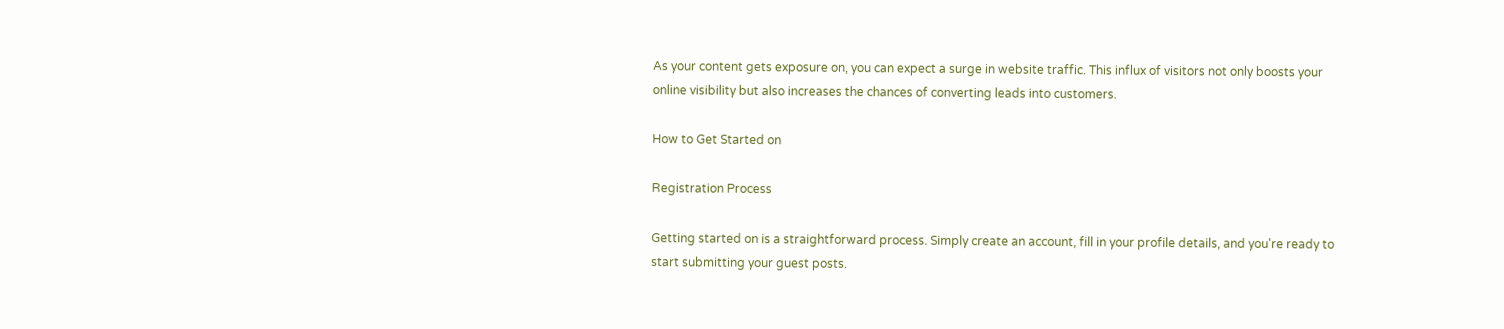As your content gets exposure on, you can expect a surge in website traffic. This influx of visitors not only boosts your online visibility but also increases the chances of converting leads into customers.

How to Get Started on

Registration Process

Getting started on is a straightforward process. Simply create an account, fill in your profile details, and you're ready to start submitting your guest posts.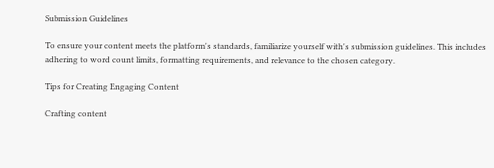Submission Guidelines

To ensure your content meets the platform's standards, familiarize yourself with's submission guidelines. This includes adhering to word count limits, formatting requirements, and relevance to the chosen category.

Tips for Creating Engaging Content

Crafting content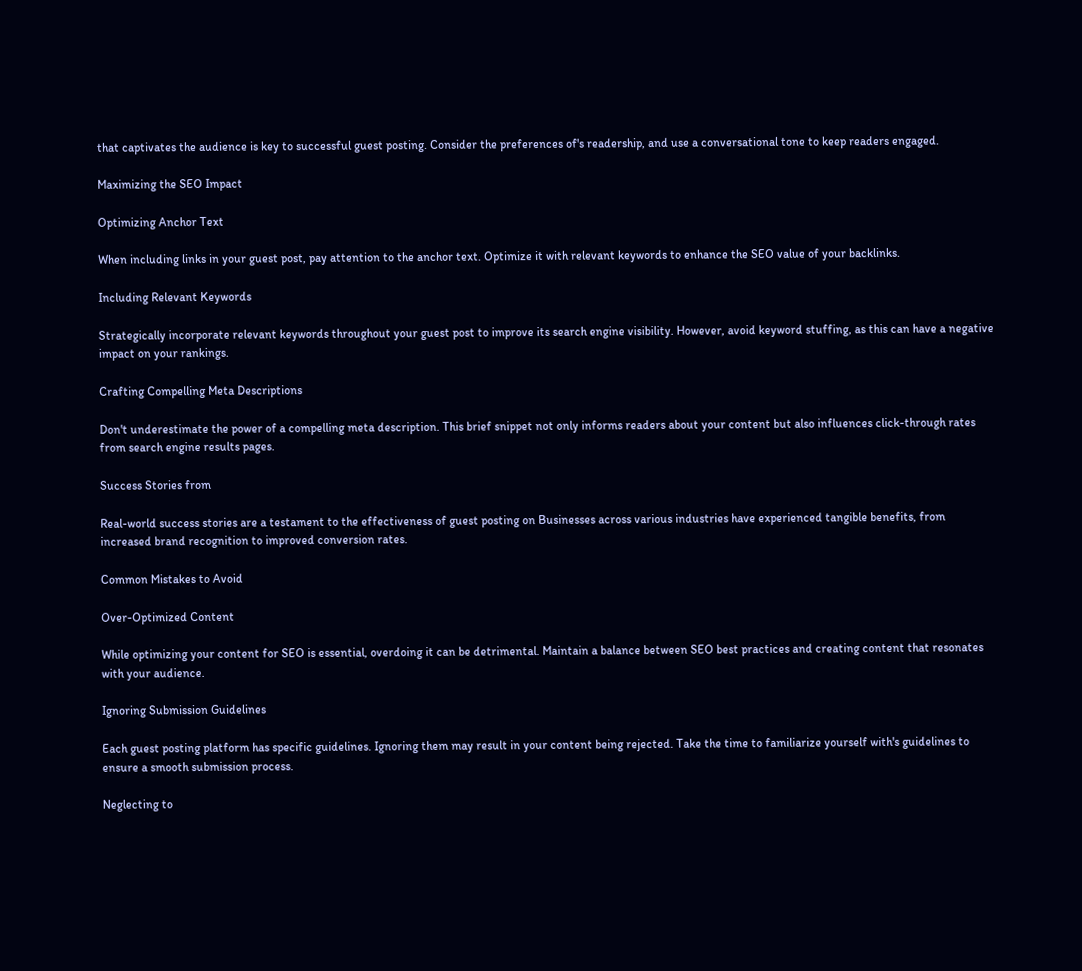that captivates the audience is key to successful guest posting. Consider the preferences of's readership, and use a conversational tone to keep readers engaged.

Maximizing the SEO Impact

Optimizing Anchor Text

When including links in your guest post, pay attention to the anchor text. Optimize it with relevant keywords to enhance the SEO value of your backlinks.

Including Relevant Keywords

Strategically incorporate relevant keywords throughout your guest post to improve its search engine visibility. However, avoid keyword stuffing, as this can have a negative impact on your rankings.

Crafting Compelling Meta Descriptions

Don't underestimate the power of a compelling meta description. This brief snippet not only informs readers about your content but also influences click-through rates from search engine results pages.

Success Stories from

Real-world success stories are a testament to the effectiveness of guest posting on Businesses across various industries have experienced tangible benefits, from increased brand recognition to improved conversion rates.

Common Mistakes to Avoid

Over-Optimized Content

While optimizing your content for SEO is essential, overdoing it can be detrimental. Maintain a balance between SEO best practices and creating content that resonates with your audience.

Ignoring Submission Guidelines

Each guest posting platform has specific guidelines. Ignoring them may result in your content being rejected. Take the time to familiarize yourself with's guidelines to ensure a smooth submission process.

Neglecting to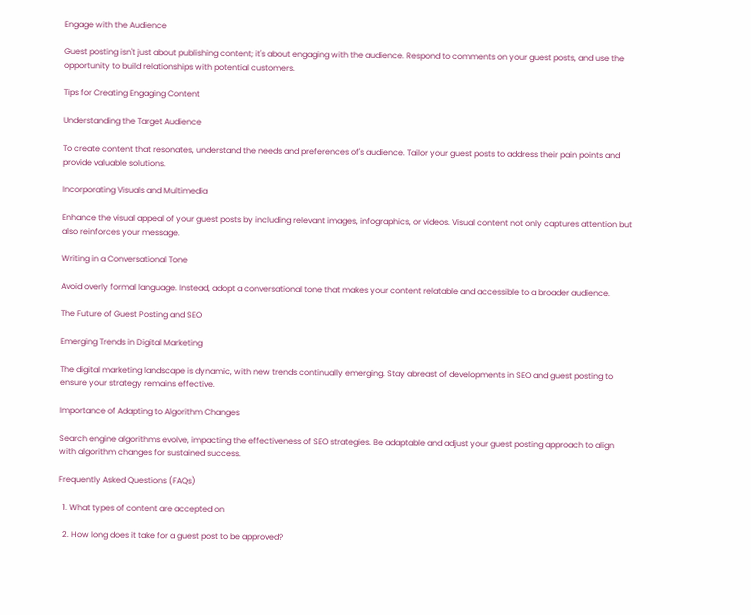Engage with the Audience

Guest posting isn't just about publishing content; it's about engaging with the audience. Respond to comments on your guest posts, and use the opportunity to build relationships with potential customers.

Tips for Creating Engaging Content

Understanding the Target Audience

To create content that resonates, understand the needs and preferences of's audience. Tailor your guest posts to address their pain points and provide valuable solutions.

Incorporating Visuals and Multimedia

Enhance the visual appeal of your guest posts by including relevant images, infographics, or videos. Visual content not only captures attention but also reinforces your message.

Writing in a Conversational Tone

Avoid overly formal language. Instead, adopt a conversational tone that makes your content relatable and accessible to a broader audience.

The Future of Guest Posting and SEO

Emerging Trends in Digital Marketing

The digital marketing landscape is dynamic, with new trends continually emerging. Stay abreast of developments in SEO and guest posting to ensure your strategy remains effective.

Importance of Adapting to Algorithm Changes

Search engine algorithms evolve, impacting the effectiveness of SEO strategies. Be adaptable and adjust your guest posting approach to align with algorithm changes for sustained success.

Frequently Asked Questions (FAQs)

  1. What types of content are accepted on

  2. How long does it take for a guest post to be approved?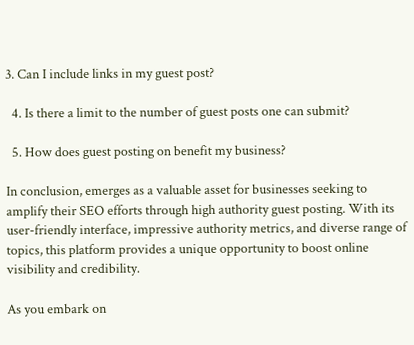3. Can I include links in my guest post?

  4. Is there a limit to the number of guest posts one can submit?

  5. How does guest posting on benefit my business?

In conclusion, emerges as a valuable asset for businesses seeking to amplify their SEO efforts through high authority guest posting. With its user-friendly interface, impressive authority metrics, and diverse range of topics, this platform provides a unique opportunity to boost online visibility and credibility.

As you embark on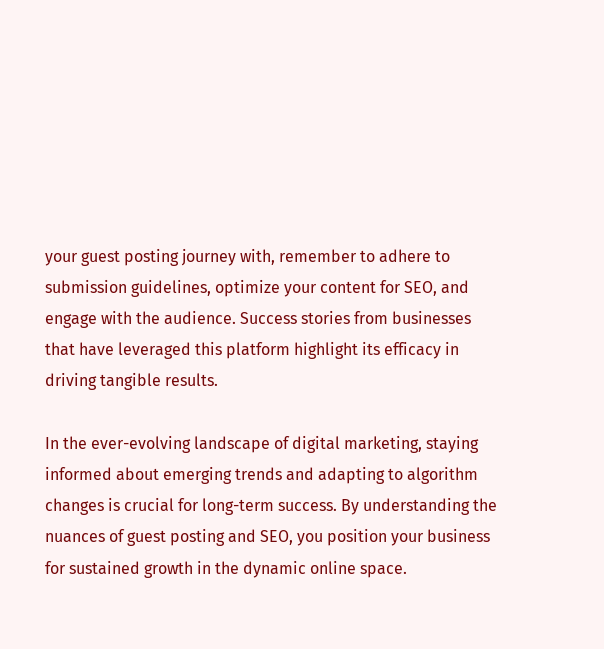your guest posting journey with, remember to adhere to submission guidelines, optimize your content for SEO, and engage with the audience. Success stories from businesses that have leveraged this platform highlight its efficacy in driving tangible results.

In the ever-evolving landscape of digital marketing, staying informed about emerging trends and adapting to algorithm changes is crucial for long-term success. By understanding the nuances of guest posting and SEO, you position your business for sustained growth in the dynamic online space.